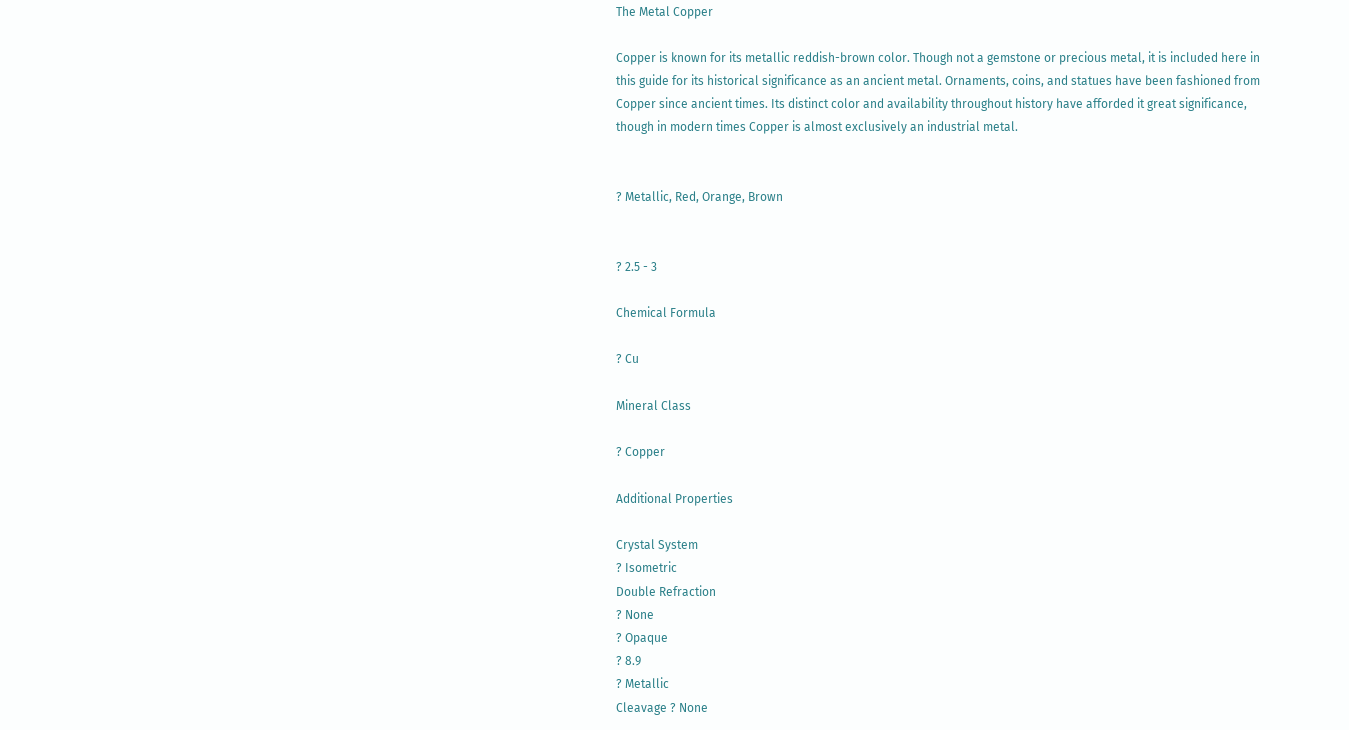The Metal Copper

Copper is known for its metallic reddish-brown color. Though not a gemstone or precious metal, it is included here in this guide for its historical significance as an ancient metal. Ornaments, coins, and statues have been fashioned from Copper since ancient times. Its distinct color and availability throughout history have afforded it great significance, though in modern times Copper is almost exclusively an industrial metal.


? Metallic, Red, Orange, Brown


? 2.5 - 3

Chemical Formula

? Cu

Mineral Class

? Copper

Additional Properties

Crystal System
? Isometric
Double Refraction
? None
? Opaque
? 8.9
? Metallic
Cleavage ? None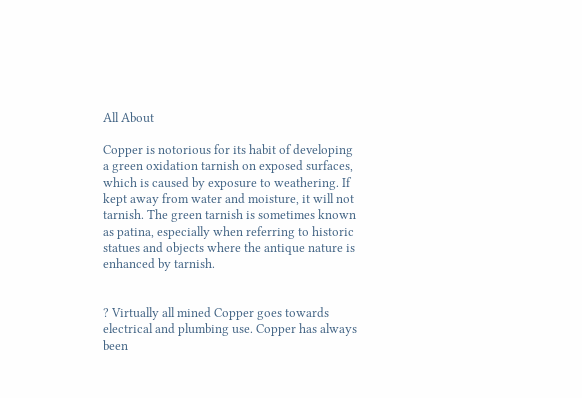All About

Copper is notorious for its habit of developing a green oxidation tarnish on exposed surfaces, which is caused by exposure to weathering. If kept away from water and moisture, it will not tarnish. The green tarnish is sometimes known as patina, especially when referring to historic statues and objects where the antique nature is enhanced by tarnish.


? Virtually all mined Copper goes towards electrical and plumbing use. Copper has always been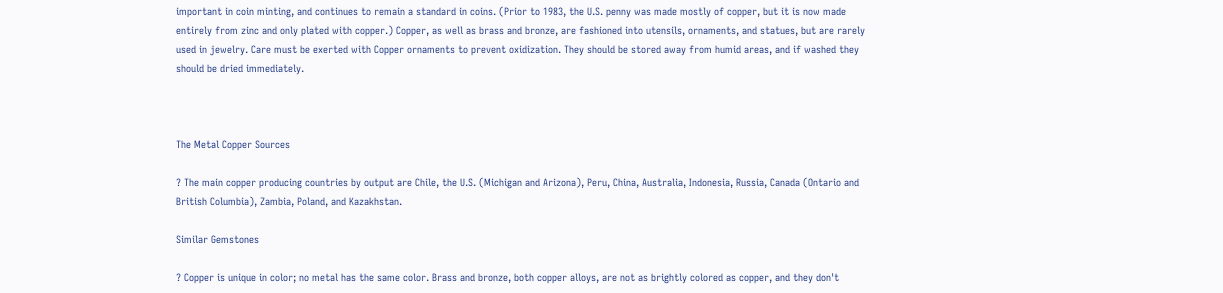important in coin minting, and continues to remain a standard in coins. (Prior to 1983, the U.S. penny was made mostly of copper, but it is now made entirely from zinc and only plated with copper.) Copper, as well as brass and bronze, are fashioned into utensils, ornaments, and statues, but are rarely used in jewelry. Care must be exerted with Copper ornaments to prevent oxidization. They should be stored away from humid areas, and if washed they should be dried immediately.



The Metal Copper Sources

? The main copper producing countries by output are Chile, the U.S. (Michigan and Arizona), Peru, China, Australia, Indonesia, Russia, Canada (Ontario and British Columbia), Zambia, Poland, and Kazakhstan.

Similar Gemstones

? Copper is unique in color; no metal has the same color. Brass and bronze, both copper alloys, are not as brightly colored as copper, and they don't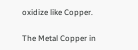oxidize like Copper.

The Metal Copper in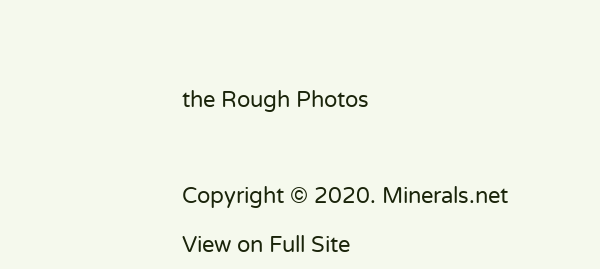the Rough Photos



Copyright © 2020. Minerals.net

View on Full Site